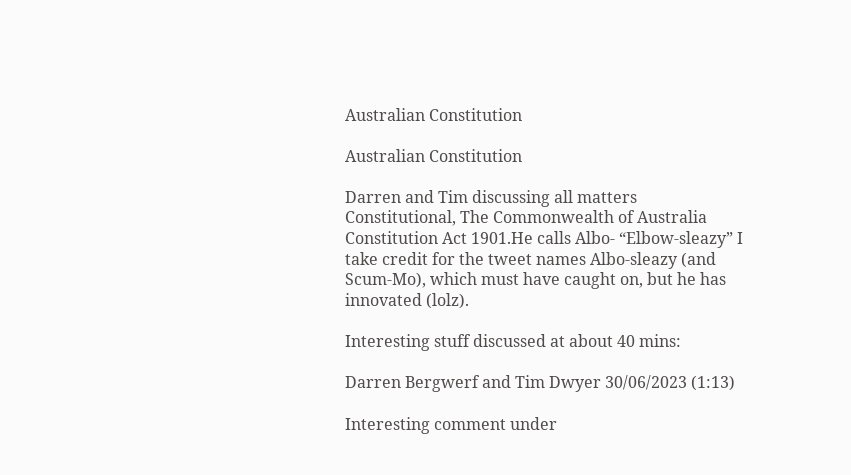Australian Constitution

Australian Constitution

Darren and Tim discussing all matters Constitutional, The Commonwealth of Australia Constitution Act 1901.He calls Albo- “Elbow-sleazy” I take credit for the tweet names Albo-sleazy (and Scum-Mo), which must have caught on, but he has innovated (lolz).

Interesting stuff discussed at about 40 mins:

Darren Bergwerf and Tim Dwyer 30/06/2023 (1:13)

Interesting comment under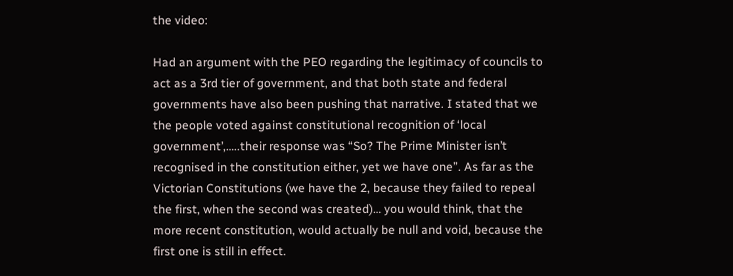the video:

Had an argument with the PEO regarding the legitimacy of councils to act as a 3rd tier of government, and that both state and federal governments have also been pushing that narrative. I stated that we the people voted against constitutional recognition of ‘local government’,…..their response was “So? The Prime Minister isn’t recognised in the constitution either, yet we have one”. As far as the Victorian Constitutions (we have the 2, because they failed to repeal the first, when the second was created)… you would think, that the more recent constitution, would actually be null and void, because the first one is still in effect.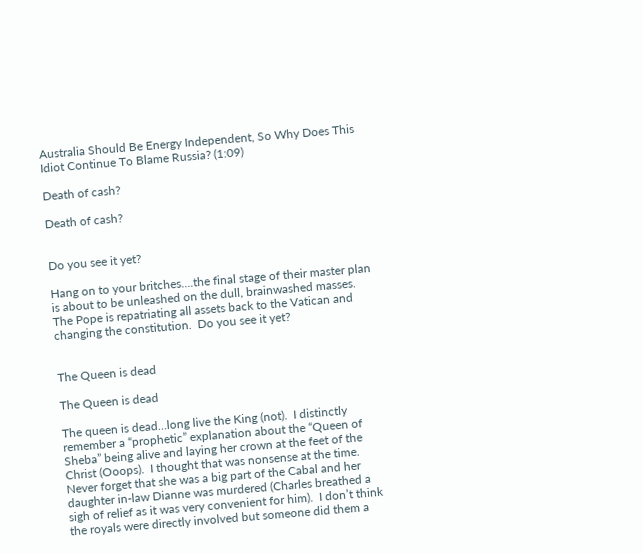Australia Should Be Energy Independent, So Why Does This Idiot Continue To Blame Russia? (1:09)

Death of cash?

Death of cash?


Do you see it yet?

Hang on to your britches….the final stage of their master plan is about to be unleashed on the dull, brainwashed masses.   The Pope is repatriating all assets back to the Vatican and changing the constitution.  Do you see it yet?


The Queen is dead

The Queen is dead

The queen is dead…long live the King (not).  I distinctly remember a “prophetic” explanation about the “Queen of Sheba” being alive and laying her crown at the feet of the Christ (Ooops).  I thought that was nonsense at the time.  Never forget that she was a big part of the Cabal and her daughter in-law Dianne was murdered (Charles breathed a sigh of relief as it was very convenient for him).  I don’t think the royals were directly involved but someone did them a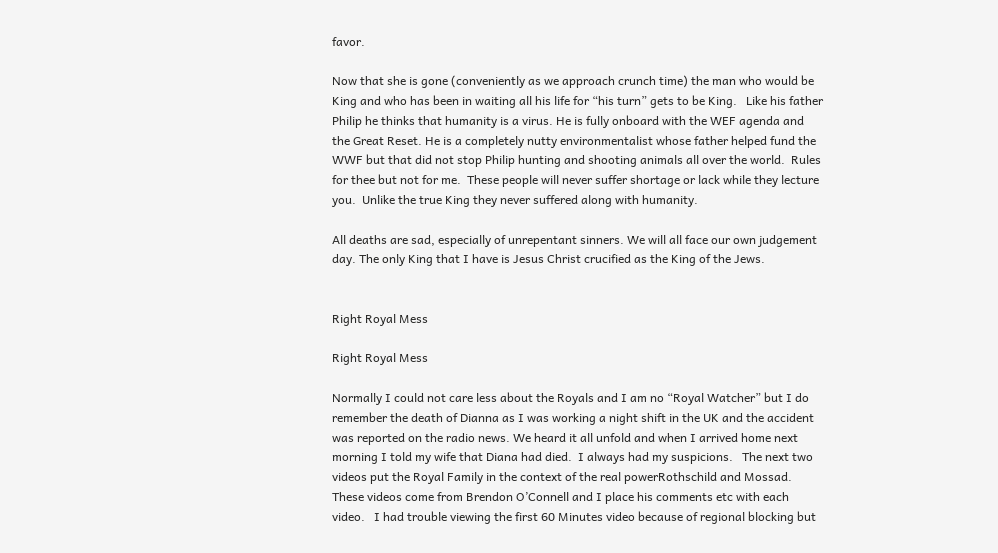favor.

Now that she is gone (conveniently as we approach crunch time) the man who would be King and who has been in waiting all his life for “his turn” gets to be King.   Like his father Philip he thinks that humanity is a virus. He is fully onboard with the WEF agenda and the Great Reset. He is a completely nutty environmentalist whose father helped fund the WWF but that did not stop Philip hunting and shooting animals all over the world.  Rules for thee but not for me.  These people will never suffer shortage or lack while they lecture you.  Unlike the true King they never suffered along with humanity.

All deaths are sad, especially of unrepentant sinners. We will all face our own judgement day. The only King that I have is Jesus Christ crucified as the King of the Jews.


Right Royal Mess

Right Royal Mess

Normally I could not care less about the Royals and I am no “Royal Watcher” but I do remember the death of Dianna as I was working a night shift in the UK and the accident was reported on the radio news. We heard it all unfold and when I arrived home next morning I told my wife that Diana had died.  I always had my suspicions.   The next two videos put the Royal Family in the context of the real powerRothschild and Mossad.  These videos come from Brendon O’Connell and I place his comments etc with each video.   I had trouble viewing the first 60 Minutes video because of regional blocking but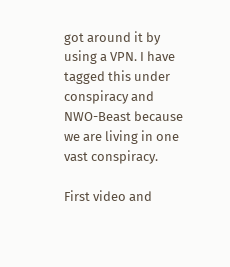got around it by using a VPN. I have tagged this under conspiracy and NWO-Beast because we are living in one vast conspiracy.

First video and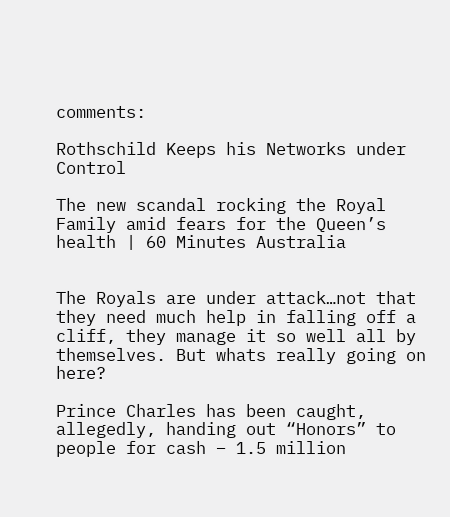comments:

Rothschild Keeps his Networks under Control

The new scandal rocking the Royal Family amid fears for the Queen’s health | 60 Minutes Australia


The Royals are under attack…not that they need much help in falling off a cliff, they manage it so well all by themselves. But whats really going on here?

Prince Charles has been caught, allegedly, handing out “Honors” to people for cash – 1.5 million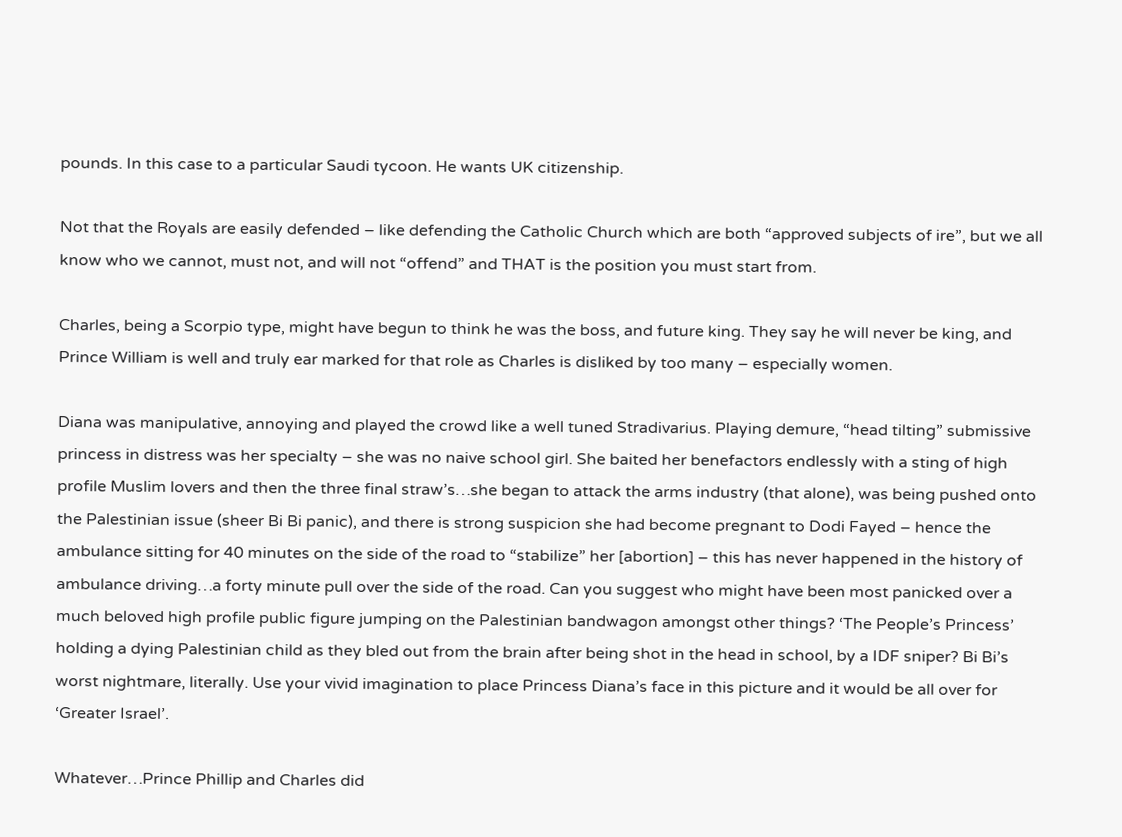pounds. In this case to a particular Saudi tycoon. He wants UK citizenship.

Not that the Royals are easily defended – like defending the Catholic Church which are both “approved subjects of ire”, but we all know who we cannot, must not, and will not “offend” and THAT is the position you must start from.

Charles, being a Scorpio type, might have begun to think he was the boss, and future king. They say he will never be king, and Prince William is well and truly ear marked for that role as Charles is disliked by too many – especially women.

Diana was manipulative, annoying and played the crowd like a well tuned Stradivarius. Playing demure, “head tilting” submissive princess in distress was her specialty – she was no naive school girl. She baited her benefactors endlessly with a sting of high profile Muslim lovers and then the three final straw’s…she began to attack the arms industry (that alone), was being pushed onto the Palestinian issue (sheer Bi Bi panic), and there is strong suspicion she had become pregnant to Dodi Fayed – hence the ambulance sitting for 40 minutes on the side of the road to “stabilize” her [abortion] – this has never happened in the history of ambulance driving…a forty minute pull over the side of the road. Can you suggest who might have been most panicked over a much beloved high profile public figure jumping on the Palestinian bandwagon amongst other things? ‘The People’s Princess’ holding a dying Palestinian child as they bled out from the brain after being shot in the head in school, by a IDF sniper? Bi Bi’s worst nightmare, literally. Use your vivid imagination to place Princess Diana’s face in this picture and it would be all over for ‘Greater Israel’.

Whatever…Prince Phillip and Charles did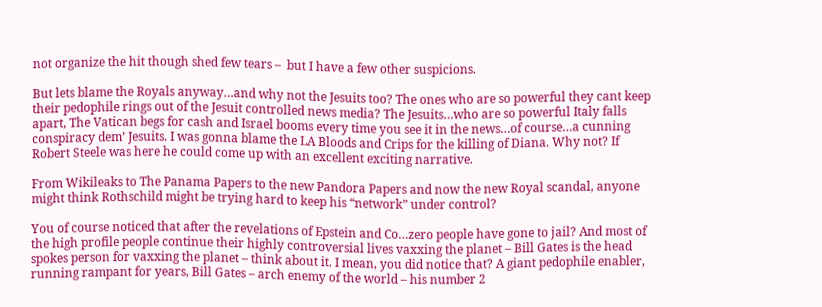not organize the hit though shed few tears –  but I have a few other suspicions.

But lets blame the Royals anyway…and why not the Jesuits too? The ones who are so powerful they cant keep their pedophile rings out of the Jesuit controlled news media? The Jesuits…who are so powerful Italy falls apart, The Vatican begs for cash and Israel booms every time you see it in the news…of course…a cunning conspiracy dem’ Jesuits. I was gonna blame the LA Bloods and Crips for the killing of Diana. Why not? If Robert Steele was here he could come up with an excellent exciting narrative.

From Wikileaks to The Panama Papers to the new Pandora Papers and now the new Royal scandal, anyone might think Rothschild might be trying hard to keep his “network” under control?

You of course noticed that after the revelations of Epstein and Co…zero people have gone to jail? And most of the high profile people continue their highly controversial lives vaxxing the planet – Bill Gates is the head spokes person for vaxxing the planet – think about it. I mean, you did notice that? A giant pedophile enabler, running rampant for years, Bill Gates – arch enemy of the world – his number 2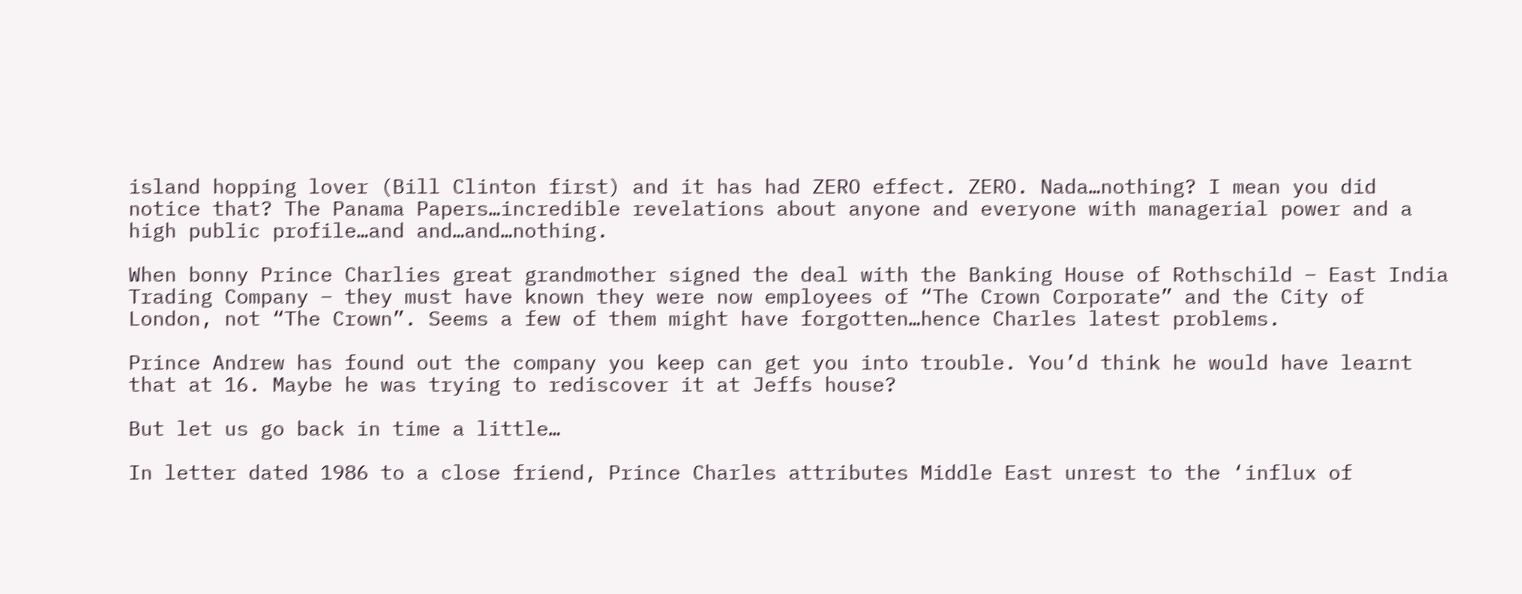island hopping lover (Bill Clinton first) and it has had ZERO effect. ZERO. Nada…nothing? I mean you did notice that? The Panama Papers…incredible revelations about anyone and everyone with managerial power and a high public profile…and and…and…nothing.

When bonny Prince Charlies great grandmother signed the deal with the Banking House of Rothschild – East India Trading Company – they must have known they were now employees of “The Crown Corporate” and the City of London, not “The Crown”. Seems a few of them might have forgotten…hence Charles latest problems.

Prince Andrew has found out the company you keep can get you into trouble. You’d think he would have learnt that at 16. Maybe he was trying to rediscover it at Jeffs house?

But let us go back in time a little…

In letter dated 1986 to a close friend, Prince Charles attributes Middle East unrest to the ‘influx of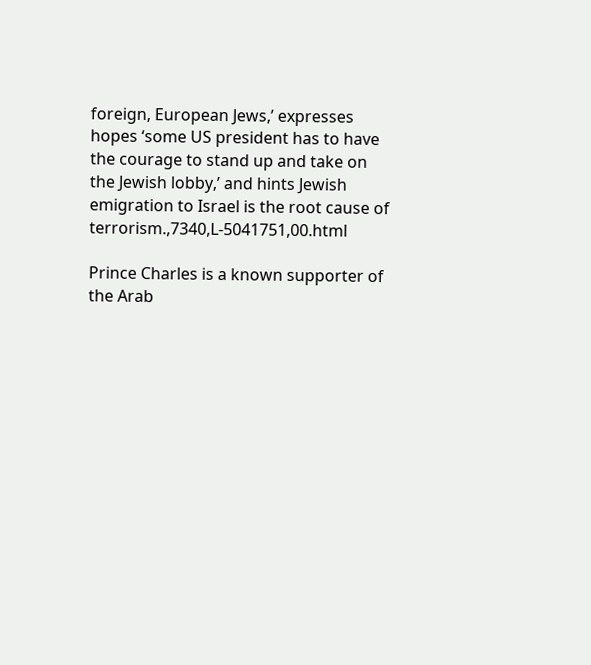foreign, European Jews,’ expresses hopes ‘some US president has to have the courage to stand up and take on the Jewish lobby,’ and hints Jewish emigration to Israel is the root cause of terrorism.,7340,L-5041751,00.html

Prince Charles is a known supporter of the Arab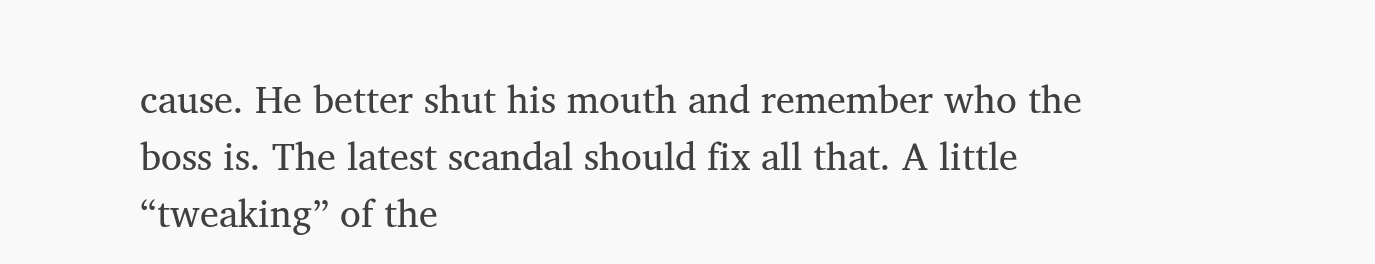cause. He better shut his mouth and remember who the boss is. The latest scandal should fix all that. A little “tweaking” of the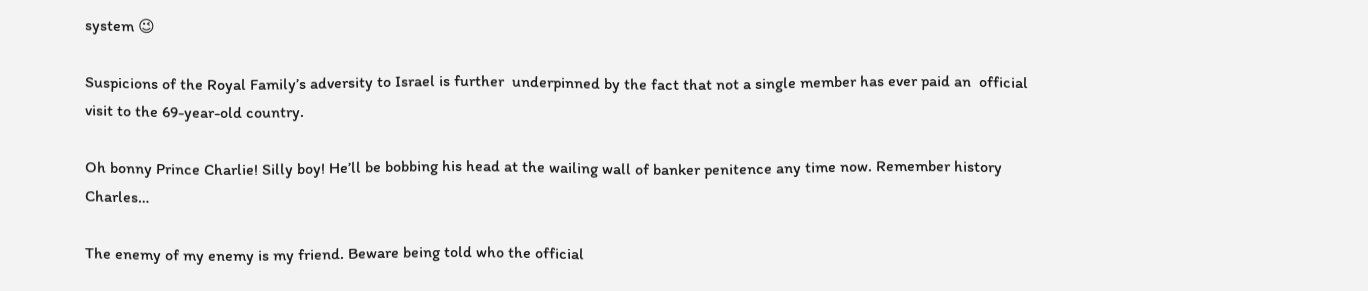system 😉

Suspicions of the Royal Family’s adversity to Israel is further  underpinned by the fact that not a single member has ever paid an  official visit to the 69-year-old country.

Oh bonny Prince Charlie! Silly boy! He’ll be bobbing his head at the wailing wall of banker penitence any time now. Remember history Charles…

The enemy of my enemy is my friend. Beware being told who the official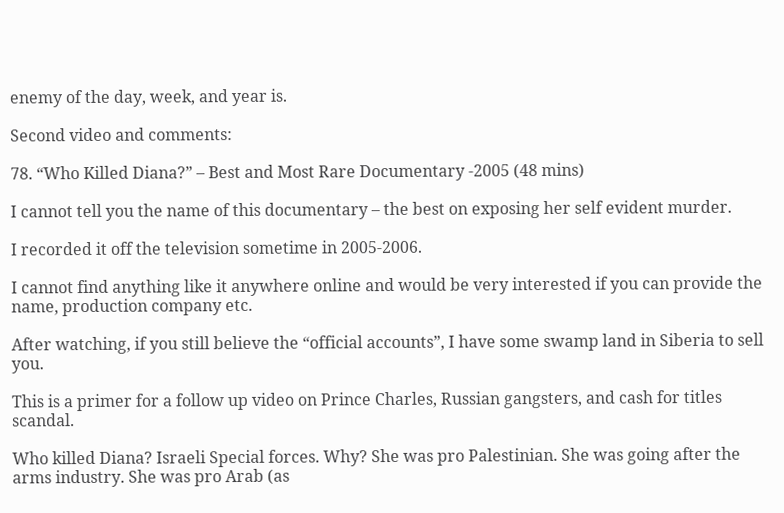enemy of the day, week, and year is.

Second video and comments:

78. “Who Killed Diana?” – Best and Most Rare Documentary -2005 (48 mins)

I cannot tell you the name of this documentary – the best on exposing her self evident murder.

I recorded it off the television sometime in 2005-2006.

I cannot find anything like it anywhere online and would be very interested if you can provide the name, production company etc.

After watching, if you still believe the “official accounts”, I have some swamp land in Siberia to sell you.

This is a primer for a follow up video on Prince Charles, Russian gangsters, and cash for titles scandal.

Who killed Diana? Israeli Special forces. Why? She was pro Palestinian. She was going after the arms industry. She was pro Arab (as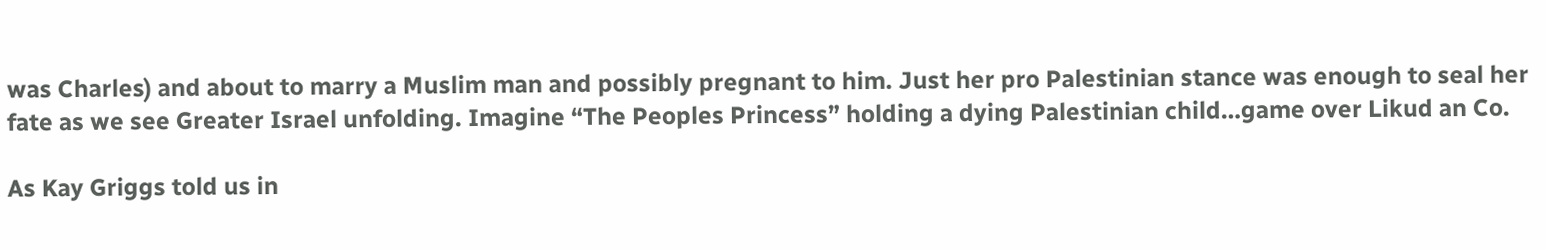was Charles) and about to marry a Muslim man and possibly pregnant to him. Just her pro Palestinian stance was enough to seal her fate as we see Greater Israel unfolding. Imagine “The Peoples Princess” holding a dying Palestinian child…game over Likud an Co.

As Kay Griggs told us in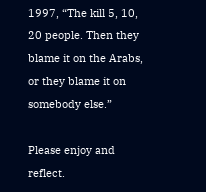1997, “The kill 5, 10, 20 people. Then they blame it on the Arabs, or they blame it on somebody else.”

Please enjoy and reflect.